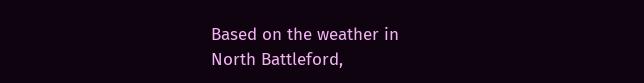Based on the weather in
North Battleford,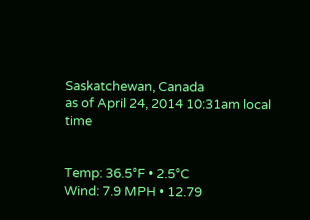Saskatchewan, Canada
as of April 24, 2014 10:31am local time


Temp: 36.5°F • 2.5°C
Wind: 7.9 MPH • 12.79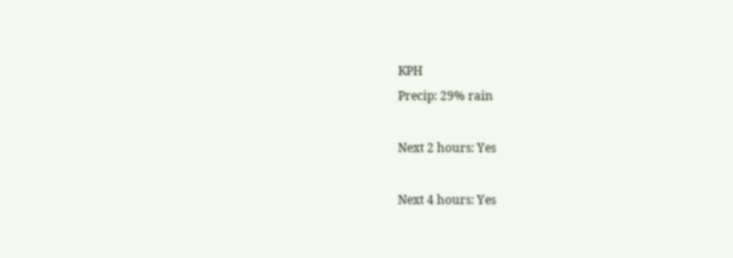KPH
Precip: 29% rain

Next 2 hours: Yes

Next 4 hours: Yes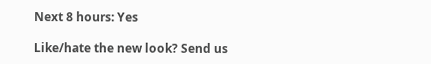Next 8 hours: Yes

Like/hate the new look? Send us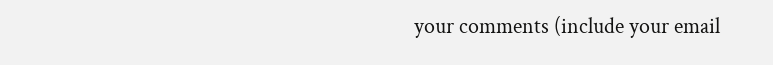your comments (include your email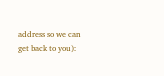address so we can get back to you):